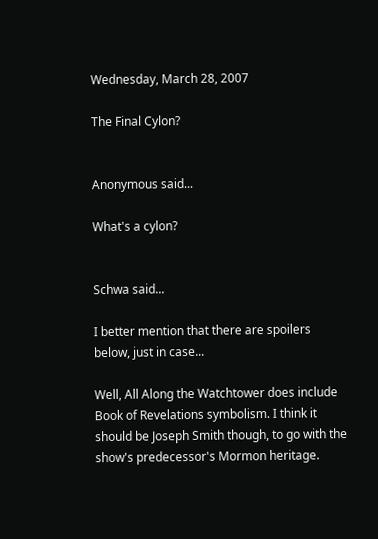Wednesday, March 28, 2007

The Final Cylon?


Anonymous said...

What's a cylon?


Schwa said...

I better mention that there are spoilers below, just in case...

Well, All Along the Watchtower does include Book of Revelations symbolism. I think it should be Joseph Smith though, to go with the show's predecessor's Mormon heritage.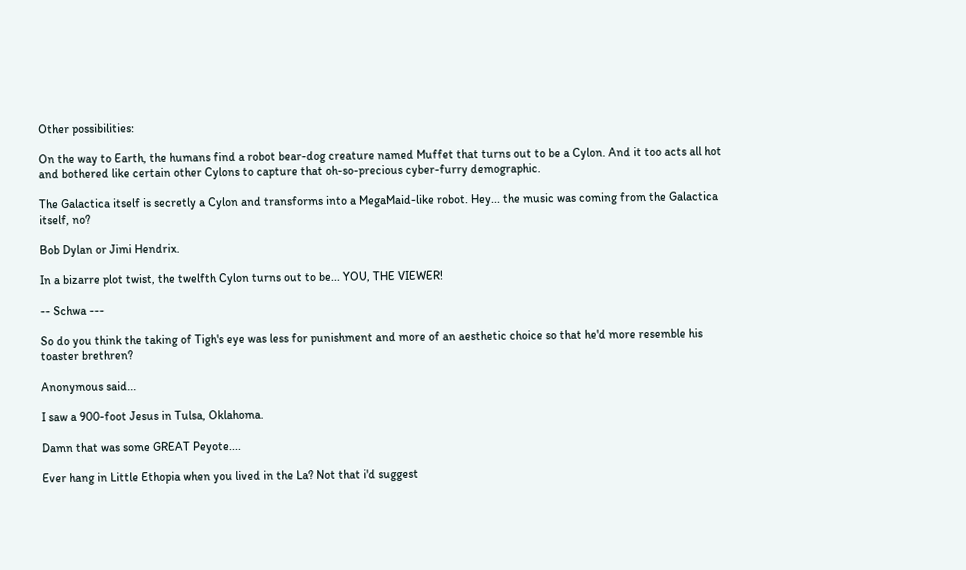Other possibilities:

On the way to Earth, the humans find a robot bear-dog creature named Muffet that turns out to be a Cylon. And it too acts all hot and bothered like certain other Cylons to capture that oh-so-precious cyber-furry demographic.

The Galactica itself is secretly a Cylon and transforms into a MegaMaid-like robot. Hey... the music was coming from the Galactica itself, no?

Bob Dylan or Jimi Hendrix.

In a bizarre plot twist, the twelfth Cylon turns out to be... YOU, THE VIEWER!

-- Schwa ---

So do you think the taking of Tigh's eye was less for punishment and more of an aesthetic choice so that he'd more resemble his toaster brethren?

Anonymous said...

I saw a 900-foot Jesus in Tulsa, Oklahoma.

Damn that was some GREAT Peyote....

Ever hang in Little Ethopia when you lived in the La? Not that i'd suggest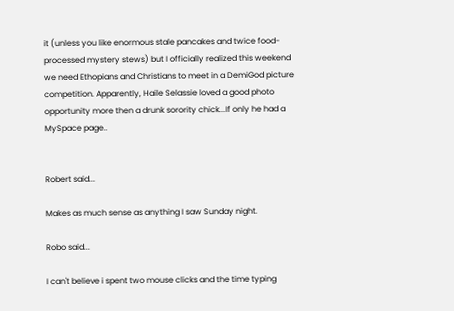it (unless you like enormous stale pancakes and twice food-processed mystery stews) but I officially realized this weekend we need Ethopians and Christians to meet in a DemiGod picture competition. Apparently, Haile Selassie loved a good photo opportunity more then a drunk sorority chick...If only he had a MySpace page..


Robert said...

Makes as much sense as anything I saw Sunday night.

Robo said...

I can't believe i spent two mouse clicks and the time typing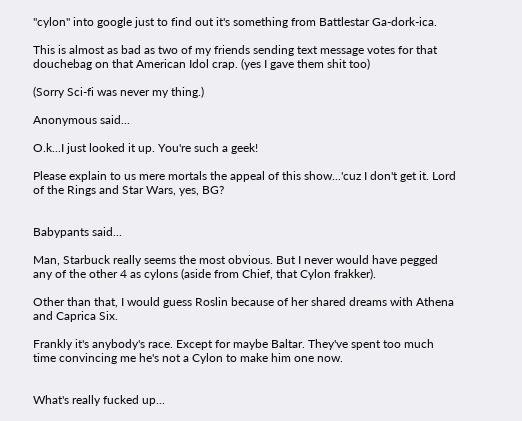"cylon" into google just to find out it's something from Battlestar Ga-dork-ica.

This is almost as bad as two of my friends sending text message votes for that douchebag on that American Idol crap. (yes I gave them shit too)

(Sorry Sci-fi was never my thing.)

Anonymous said...

O.k...I just looked it up. You're such a geek!

Please explain to us mere mortals the appeal of this show...'cuz I don't get it. Lord of the Rings and Star Wars, yes, BG?


Babypants said...

Man, Starbuck really seems the most obvious. But I never would have pegged any of the other 4 as cylons (aside from Chief, that Cylon frakker).

Other than that, I would guess Roslin because of her shared dreams with Athena and Caprica Six.

Frankly it's anybody's race. Except for maybe Baltar. They've spent too much time convincing me he's not a Cylon to make him one now.


What's really fucked up...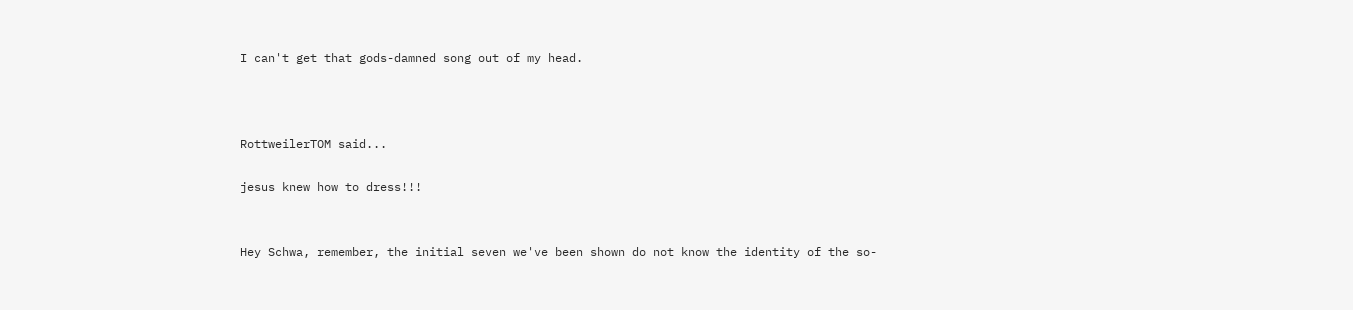I can't get that gods-damned song out of my head.



RottweilerTOM said...

jesus knew how to dress!!!


Hey Schwa, remember, the initial seven we've been shown do not know the identity of the so-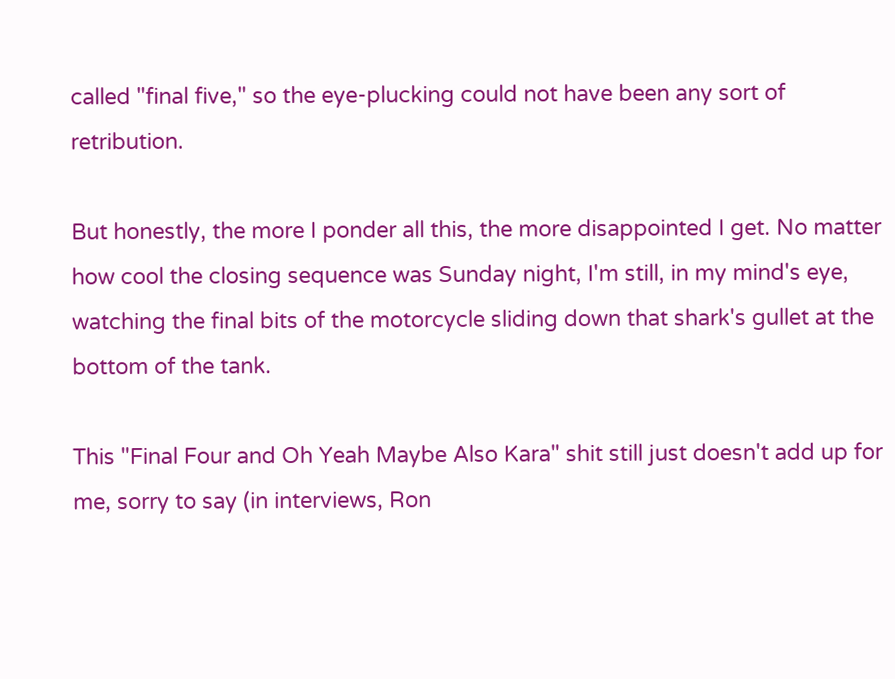called "final five," so the eye-plucking could not have been any sort of retribution.

But honestly, the more I ponder all this, the more disappointed I get. No matter how cool the closing sequence was Sunday night, I'm still, in my mind's eye, watching the final bits of the motorcycle sliding down that shark's gullet at the bottom of the tank.

This "Final Four and Oh Yeah Maybe Also Kara" shit still just doesn't add up for me, sorry to say (in interviews, Ron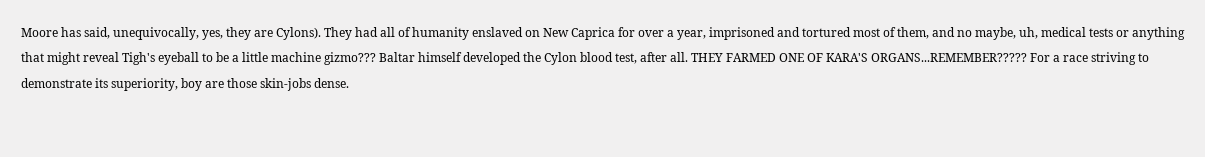Moore has said, unequivocally, yes, they are Cylons). They had all of humanity enslaved on New Caprica for over a year, imprisoned and tortured most of them, and no maybe, uh, medical tests or anything that might reveal Tigh's eyeball to be a little machine gizmo??? Baltar himself developed the Cylon blood test, after all. THEY FARMED ONE OF KARA'S ORGANS...REMEMBER????? For a race striving to demonstrate its superiority, boy are those skin-jobs dense.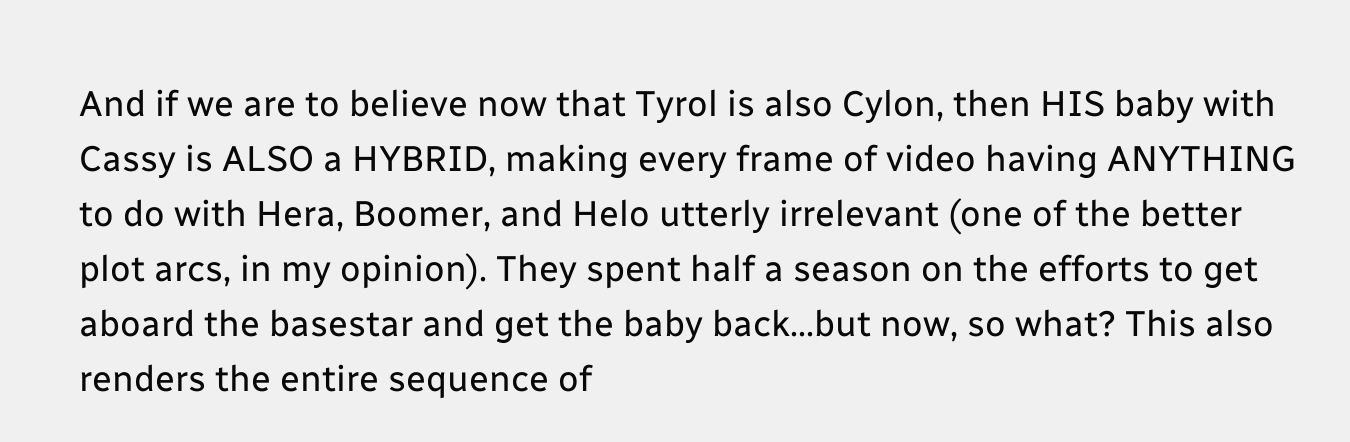And if we are to believe now that Tyrol is also Cylon, then HIS baby with Cassy is ALSO a HYBRID, making every frame of video having ANYTHING to do with Hera, Boomer, and Helo utterly irrelevant (one of the better plot arcs, in my opinion). They spent half a season on the efforts to get aboard the basestar and get the baby back...but now, so what? This also renders the entire sequence of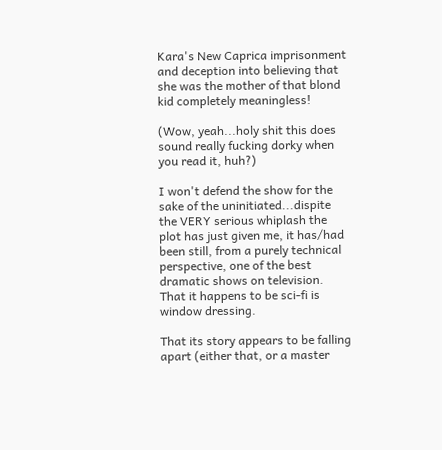Kara's New Caprica imprisonment and deception into believing that she was the mother of that blond kid completely meaningless!

(Wow, yeah...holy shit this does sound really fucking dorky when you read it, huh?)

I won't defend the show for the sake of the uninitiated...dispite the VERY serious whiplash the plot has just given me, it has/had been still, from a purely technical perspective, one of the best dramatic shows on television. That it happens to be sci-fi is window dressing.

That its story appears to be falling apart (either that, or a master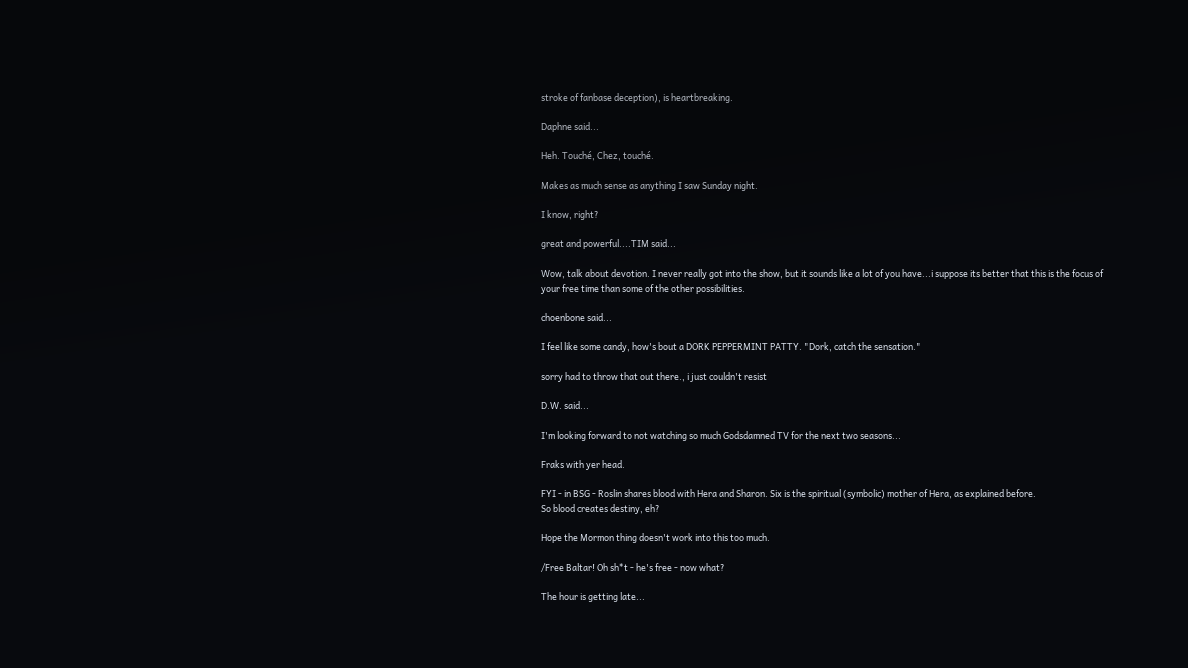stroke of fanbase deception), is heartbreaking.

Daphne said...

Heh. Touché, Chez, touché.

Makes as much sense as anything I saw Sunday night.

I know, right?

great and powerful....TIM said...

Wow, talk about devotion. I never really got into the show, but it sounds like a lot of you have...i suppose its better that this is the focus of your free time than some of the other possibilities.

choenbone said...

I feel like some candy, how's bout a DORK PEPPERMINT PATTY. "Dork, catch the sensation."

sorry had to throw that out there., i just couldn't resist

D.W. said...

I'm looking forward to not watching so much Godsdamned TV for the next two seasons...

Fraks with yer head.

FYI - in BSG - Roslin shares blood with Hera and Sharon. Six is the spiritual (symbolic) mother of Hera, as explained before.
So blood creates destiny, eh?

Hope the Mormon thing doesn't work into this too much.

/Free Baltar! Oh sh*t - he's free - now what?

The hour is getting late...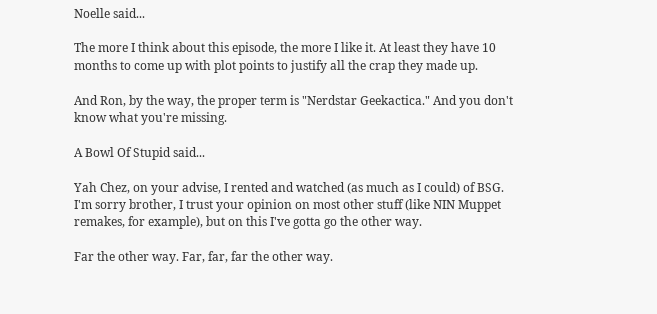Noelle said...

The more I think about this episode, the more I like it. At least they have 10 months to come up with plot points to justify all the crap they made up.

And Ron, by the way, the proper term is "Nerdstar Geekactica." And you don't know what you're missing.

A Bowl Of Stupid said...

Yah Chez, on your advise, I rented and watched (as much as I could) of BSG. I'm sorry brother, I trust your opinion on most other stuff (like NIN Muppet remakes, for example), but on this I've gotta go the other way.

Far the other way. Far, far, far the other way.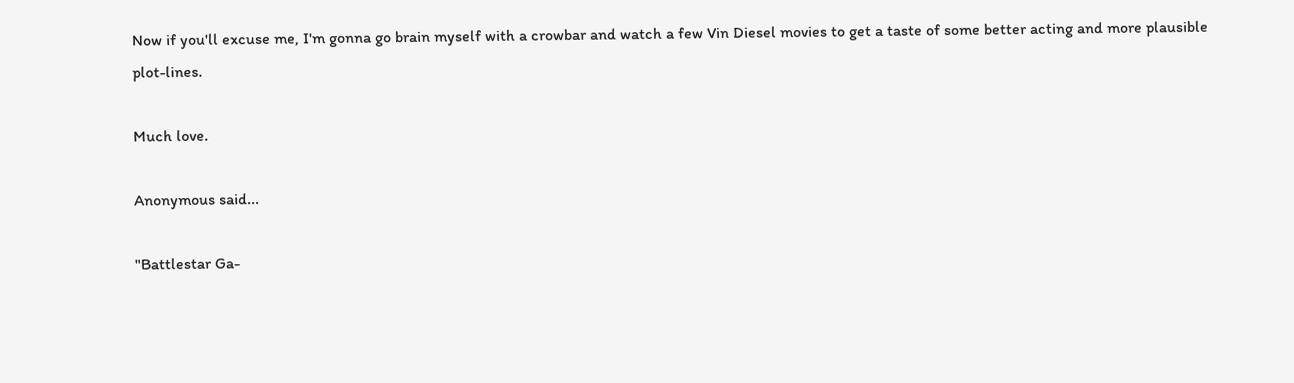Now if you'll excuse me, I'm gonna go brain myself with a crowbar and watch a few Vin Diesel movies to get a taste of some better acting and more plausible plot-lines.

Much love.

Anonymous said...

"Battlestar Ga-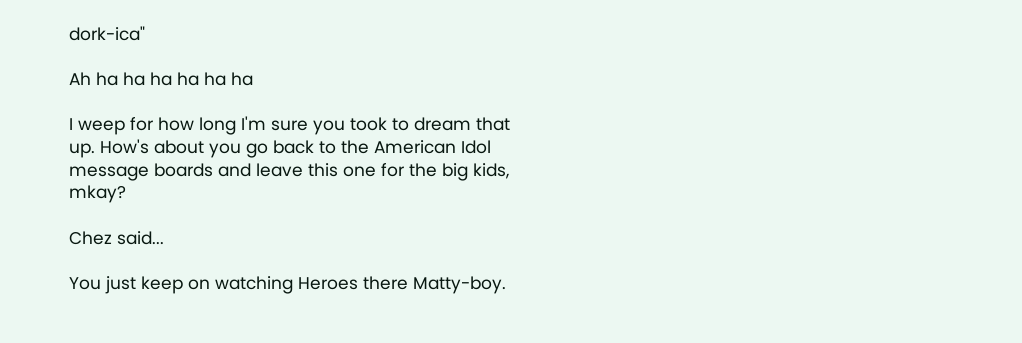dork-ica"

Ah ha ha ha ha ha ha

I weep for how long I'm sure you took to dream that up. How's about you go back to the American Idol message boards and leave this one for the big kids, mkay?

Chez said...

You just keep on watching Heroes there Matty-boy.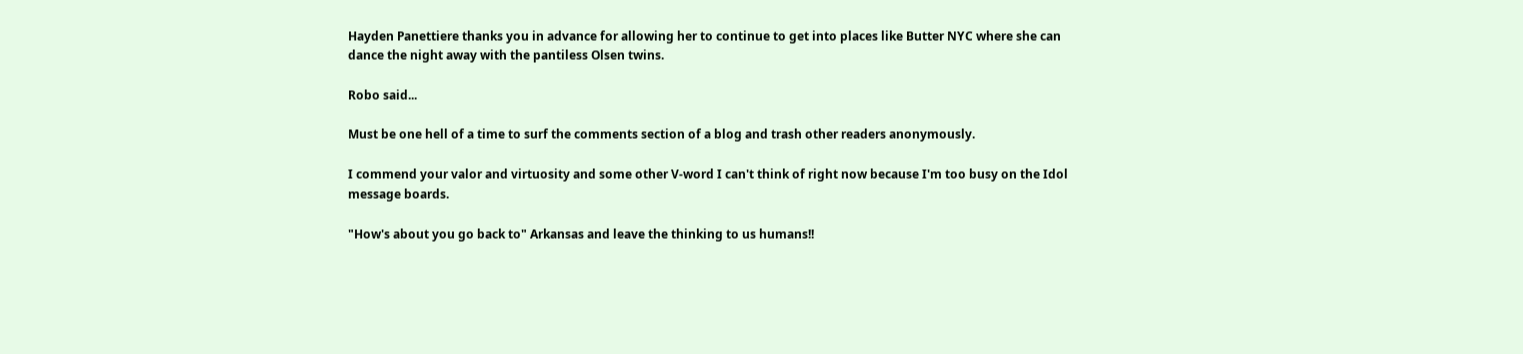Hayden Panettiere thanks you in advance for allowing her to continue to get into places like Butter NYC where she can dance the night away with the pantiless Olsen twins.

Robo said...

Must be one hell of a time to surf the comments section of a blog and trash other readers anonymously.

I commend your valor and virtuosity and some other V-word I can't think of right now because I'm too busy on the Idol message boards.

"How's about you go back to" Arkansas and leave the thinking to us humans!!